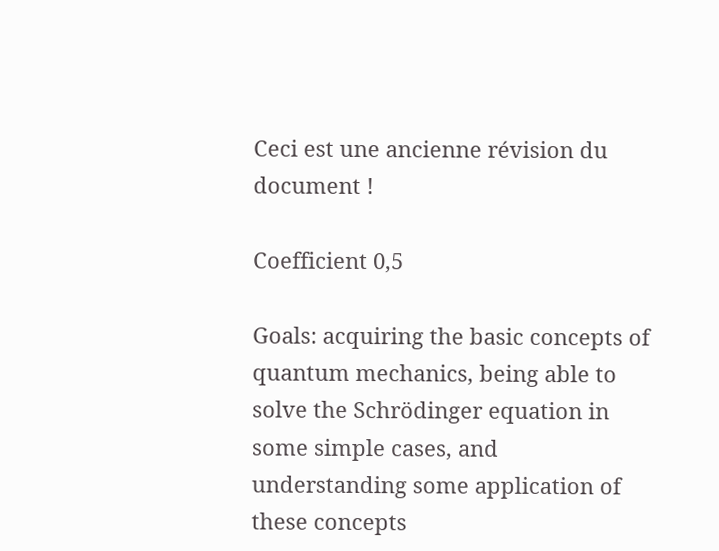Ceci est une ancienne révision du document !

Coefficient 0,5

Goals: acquiring the basic concepts of quantum mechanics, being able to solve the Schrödinger equation in some simple cases, and understanding some application of these concepts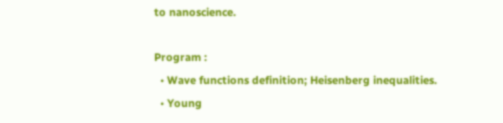to nanoscience.

Program :
  • Wave functions definition; Heisenberg inequalities.
  • Young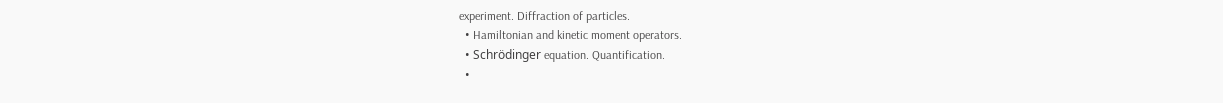experiment. Diffraction of particles.
  • Hamiltonian and kinetic moment operators.
  • Schrödinger equation. Quantification.
  •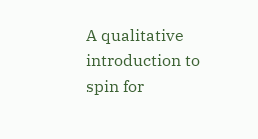A qualitative introduction to spin for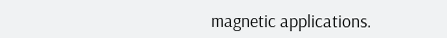magnetic applications.